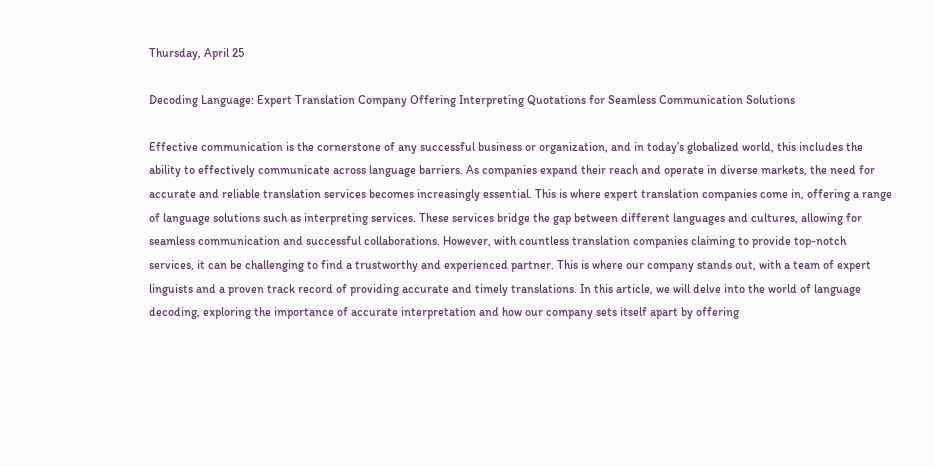Thursday, April 25

Decoding Language: Expert Translation Company Offering Interpreting Quotations for Seamless Communication Solutions

Effective communication is the cornerstone of any successful business or organization, and in today’s globalized world, this includes the ability to effectively communicate across language barriers. As companies expand their reach and operate in diverse markets, the need for accurate and reliable translation services becomes increasingly essential. This is where expert translation companies come in, offering a range of language solutions such as interpreting services. These services bridge the gap between different languages and cultures, allowing for seamless communication and successful collaborations. However, with countless translation companies claiming to provide top-notch services, it can be challenging to find a trustworthy and experienced partner. This is where our company stands out, with a team of expert linguists and a proven track record of providing accurate and timely translations. In this article, we will delve into the world of language decoding, exploring the importance of accurate interpretation and how our company sets itself apart by offering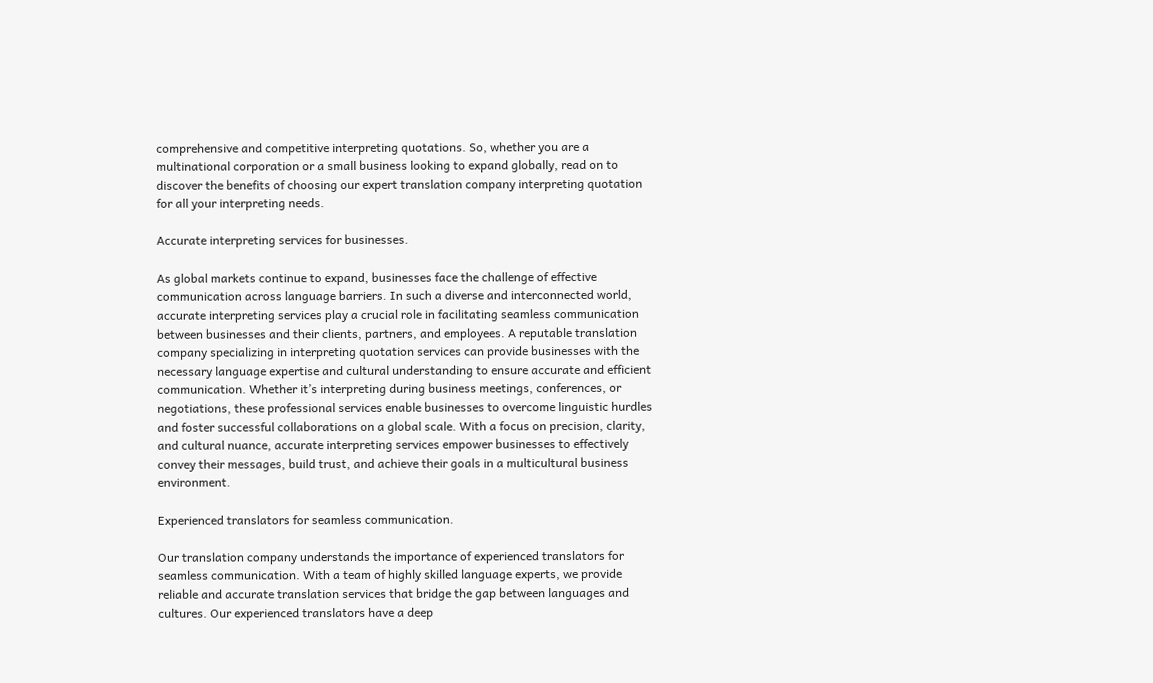comprehensive and competitive interpreting quotations. So, whether you are a multinational corporation or a small business looking to expand globally, read on to discover the benefits of choosing our expert translation company interpreting quotation for all your interpreting needs.

Accurate interpreting services for businesses.

As global markets continue to expand, businesses face the challenge of effective communication across language barriers. In such a diverse and interconnected world, accurate interpreting services play a crucial role in facilitating seamless communication between businesses and their clients, partners, and employees. A reputable translation company specializing in interpreting quotation services can provide businesses with the necessary language expertise and cultural understanding to ensure accurate and efficient communication. Whether it’s interpreting during business meetings, conferences, or negotiations, these professional services enable businesses to overcome linguistic hurdles and foster successful collaborations on a global scale. With a focus on precision, clarity, and cultural nuance, accurate interpreting services empower businesses to effectively convey their messages, build trust, and achieve their goals in a multicultural business environment.

Experienced translators for seamless communication.

Our translation company understands the importance of experienced translators for seamless communication. With a team of highly skilled language experts, we provide reliable and accurate translation services that bridge the gap between languages and cultures. Our experienced translators have a deep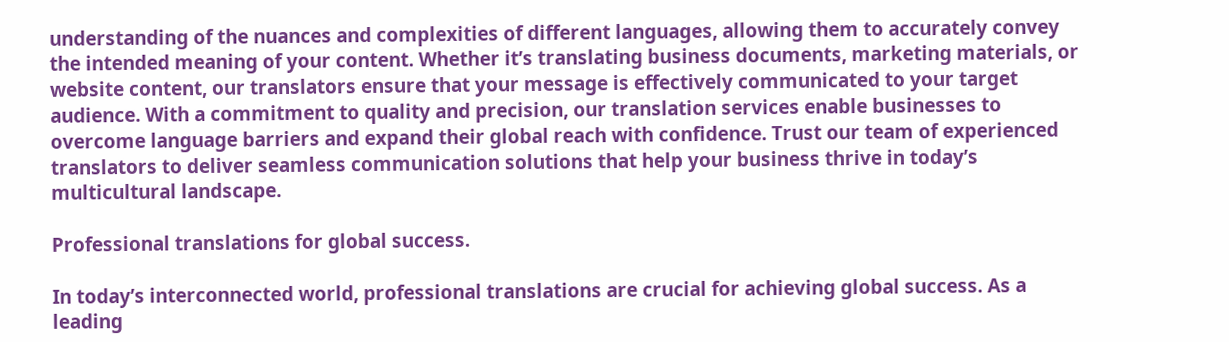understanding of the nuances and complexities of different languages, allowing them to accurately convey the intended meaning of your content. Whether it’s translating business documents, marketing materials, or website content, our translators ensure that your message is effectively communicated to your target audience. With a commitment to quality and precision, our translation services enable businesses to overcome language barriers and expand their global reach with confidence. Trust our team of experienced translators to deliver seamless communication solutions that help your business thrive in today’s multicultural landscape.

Professional translations for global success.

In today’s interconnected world, professional translations are crucial for achieving global success. As a leading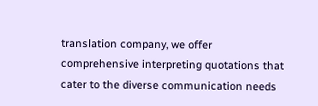translation company, we offer comprehensive interpreting quotations that cater to the diverse communication needs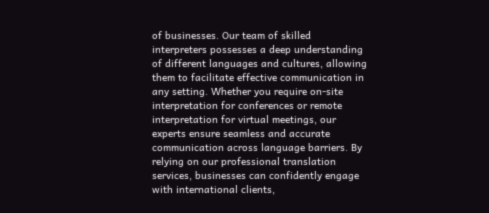of businesses. Our team of skilled interpreters possesses a deep understanding of different languages and cultures, allowing them to facilitate effective communication in any setting. Whether you require on-site interpretation for conferences or remote interpretation for virtual meetings, our experts ensure seamless and accurate communication across language barriers. By relying on our professional translation services, businesses can confidently engage with international clients,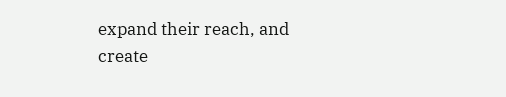expand their reach, and create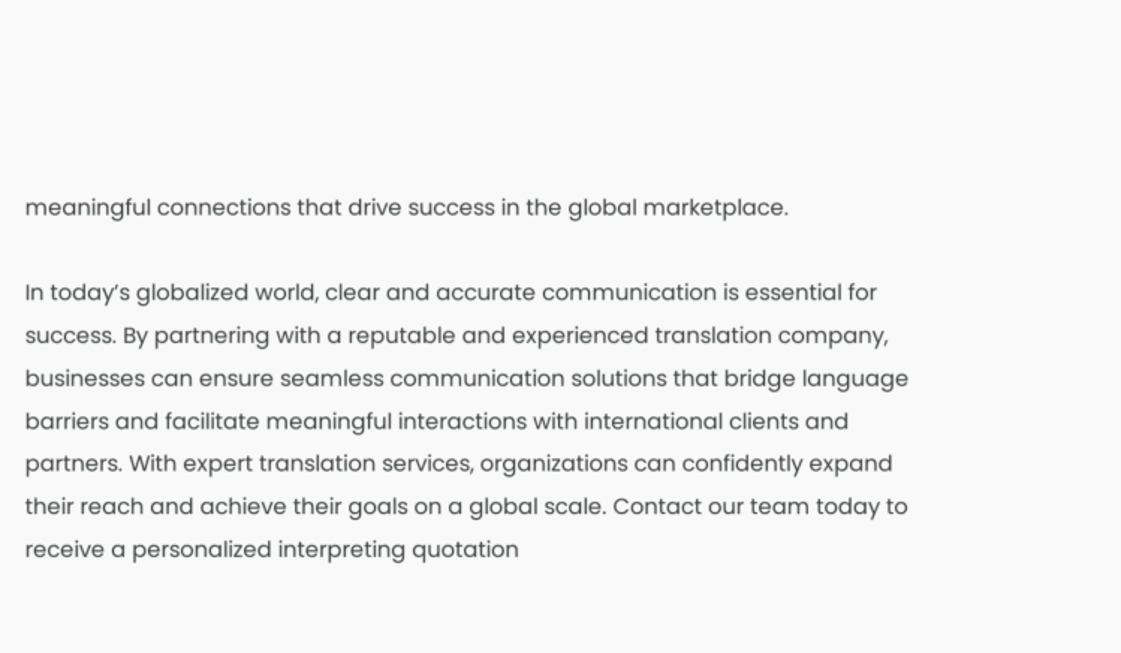meaningful connections that drive success in the global marketplace.

In today’s globalized world, clear and accurate communication is essential for success. By partnering with a reputable and experienced translation company, businesses can ensure seamless communication solutions that bridge language barriers and facilitate meaningful interactions with international clients and partners. With expert translation services, organizations can confidently expand their reach and achieve their goals on a global scale. Contact our team today to receive a personalized interpreting quotation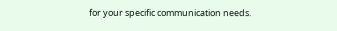for your specific communication needs.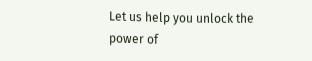Let us help you unlock the power of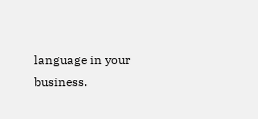language in your business.